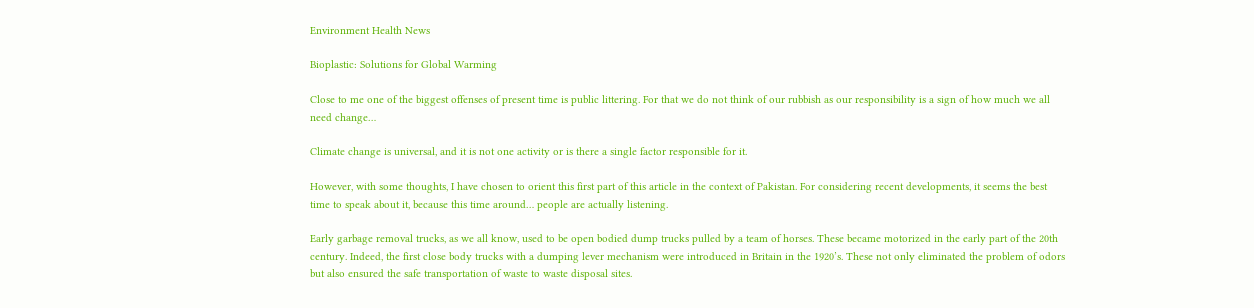Environment Health News

Bioplastic: Solutions for Global Warming

Close to me one of the biggest offenses of present time is public littering. For that we do not think of our rubbish as our responsibility is a sign of how much we all need change…

Climate change is universal, and it is not one activity or is there a single factor responsible for it.

However, with some thoughts, I have chosen to orient this first part of this article in the context of Pakistan. For considering recent developments, it seems the best time to speak about it, because this time around… people are actually listening.

Early garbage removal trucks, as we all know, used to be open bodied dump trucks pulled by a team of horses. These became motorized in the early part of the 20th century. Indeed, the first close body trucks with a dumping lever mechanism were introduced in Britain in the 1920’s. These not only eliminated the problem of odors but also ensured the safe transportation of waste to waste disposal sites.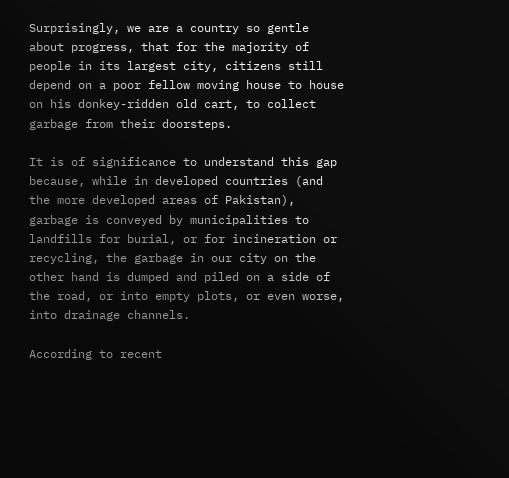Surprisingly, we are a country so gentle about progress, that for the majority of people in its largest city, citizens still depend on a poor fellow moving house to house on his donkey-ridden old cart, to collect garbage from their doorsteps.

It is of significance to understand this gap because, while in developed countries (and the more developed areas of Pakistan), garbage is conveyed by municipalities to landfills for burial, or for incineration or recycling, the garbage in our city on the other hand is dumped and piled on a side of the road, or into empty plots, or even worse, into drainage channels.

According to recent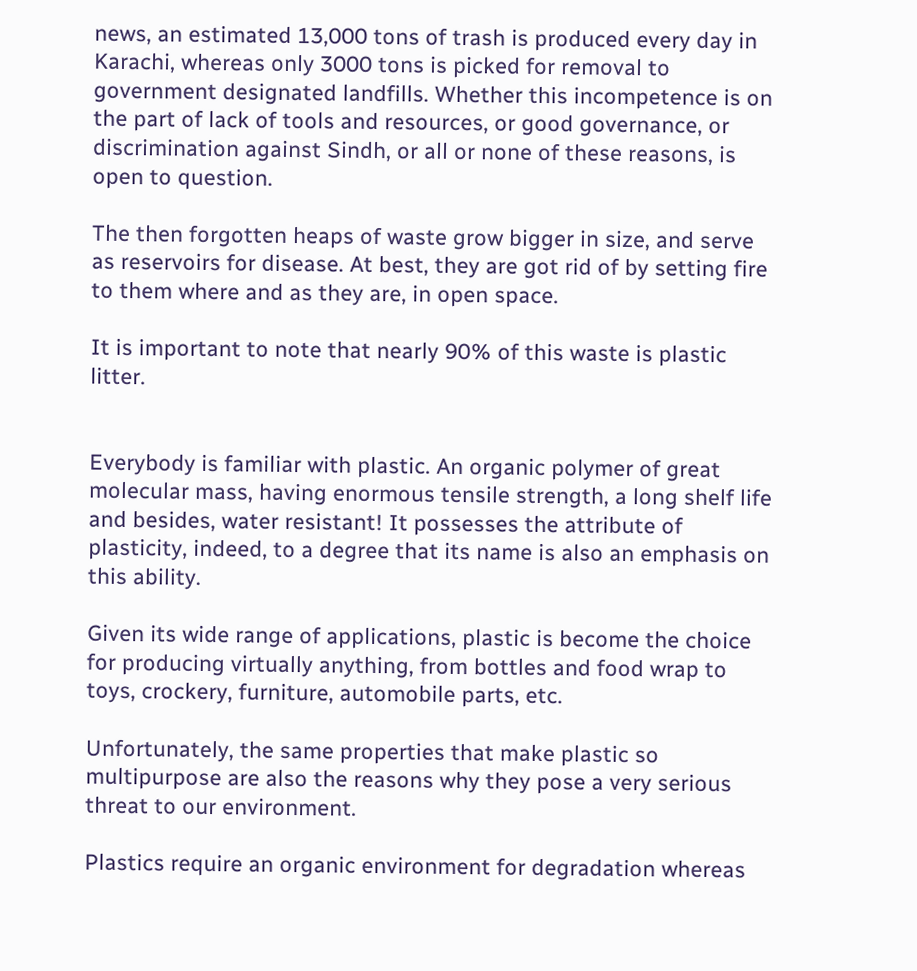news, an estimated 13,000 tons of trash is produced every day in Karachi, whereas only 3000 tons is picked for removal to government designated landfills. Whether this incompetence is on the part of lack of tools and resources, or good governance, or discrimination against Sindh, or all or none of these reasons, is open to question.

The then forgotten heaps of waste grow bigger in size, and serve as reservoirs for disease. At best, they are got rid of by setting fire to them where and as they are, in open space.

It is important to note that nearly 90% of this waste is plastic litter.


Everybody is familiar with plastic. An organic polymer of great molecular mass, having enormous tensile strength, a long shelf life and besides, water resistant! It possesses the attribute of plasticity, indeed, to a degree that its name is also an emphasis on this ability.

Given its wide range of applications, plastic is become the choice for producing virtually anything, from bottles and food wrap to toys, crockery, furniture, automobile parts, etc.

Unfortunately, the same properties that make plastic so multipurpose are also the reasons why they pose a very serious threat to our environment.

Plastics require an organic environment for degradation whereas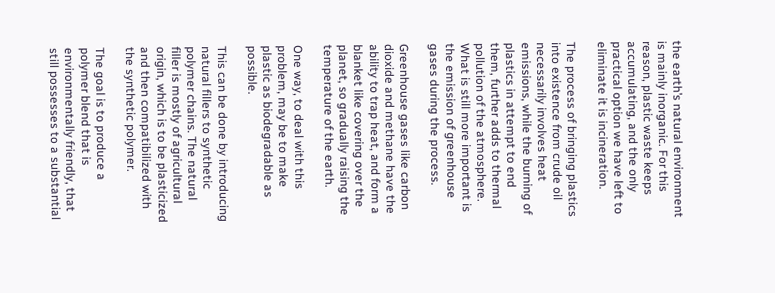the earth’s natural environment is mainly inorganic. For this reason, plastic waste keeps accumulating, and the only practical option we have left to eliminate it is incineration.

The process of bringing plastics into existence from crude oil necessarily involves heat emissions, while the burning of plastics in attempt to end them, further adds to thermal pollution of the atmosphere. What is still more important is the emission of greenhouse gases during the process.

Greenhouse gases like carbon dioxide and methane have the ability to trap heat, and form a blanket like covering over the planet, so gradually raising the temperature of the earth.

One way, to deal with this problem, may be to make plastic as biodegradable as possible.

This can be done by introducing natural fillers to synthetic polymer chains. The natural filler is mostly of agricultural origin, which is to be plasticized and then compatibilized with the synthetic polymer.

The goal is to produce a polymer blend that is environmentally friendly, that still possesses to a substantial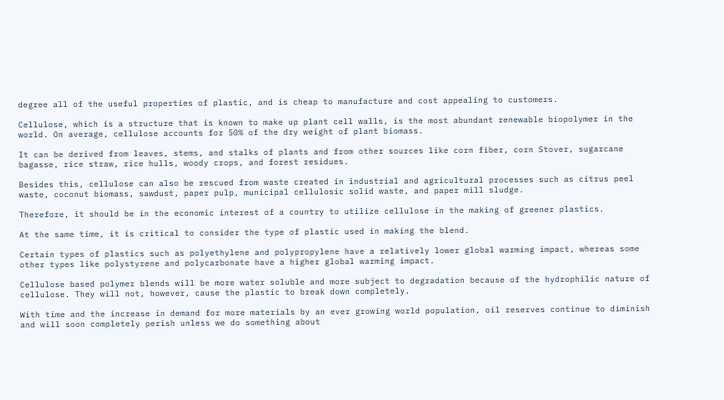degree all of the useful properties of plastic, and is cheap to manufacture and cost appealing to customers.

Cellulose, which is a structure that is known to make up plant cell walls, is the most abundant renewable biopolymer in the world. On average, cellulose accounts for 50% of the dry weight of plant biomass.

It can be derived from leaves, stems, and stalks of plants and from other sources like corn fiber, corn Stover, sugarcane bagasse, rice straw, rice hulls, woody crops, and forest residues.

Besides this, cellulose can also be rescued from waste created in industrial and agricultural processes such as citrus peel waste, coconut biomass, sawdust, paper pulp, municipal cellulosic solid waste, and paper mill sludge.

Therefore, it should be in the economic interest of a country to utilize cellulose in the making of greener plastics.

At the same time, it is critical to consider the type of plastic used in making the blend.

Certain types of plastics such as polyethylene and polypropylene have a relatively lower global warming impact, whereas some other types like polystyrene and polycarbonate have a higher global warming impact.

Cellulose based polymer blends will be more water soluble and more subject to degradation because of the hydrophilic nature of cellulose. They will not, however, cause the plastic to break down completely.

With time and the increase in demand for more materials by an ever growing world population, oil reserves continue to diminish and will soon completely perish unless we do something about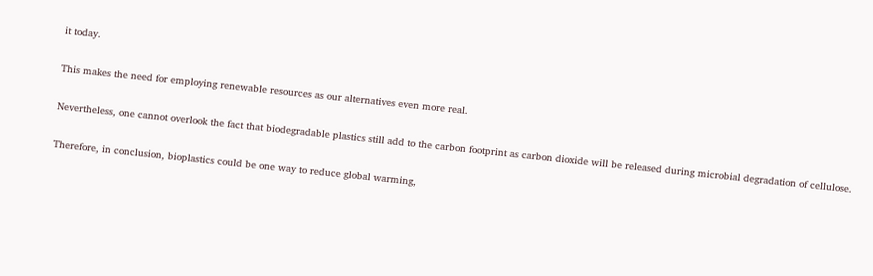it today.

This makes the need for employing renewable resources as our alternatives even more real.

Nevertheless, one cannot overlook the fact that biodegradable plastics still add to the carbon footprint as carbon dioxide will be released during microbial degradation of cellulose.

Therefore, in conclusion, bioplastics could be one way to reduce global warming,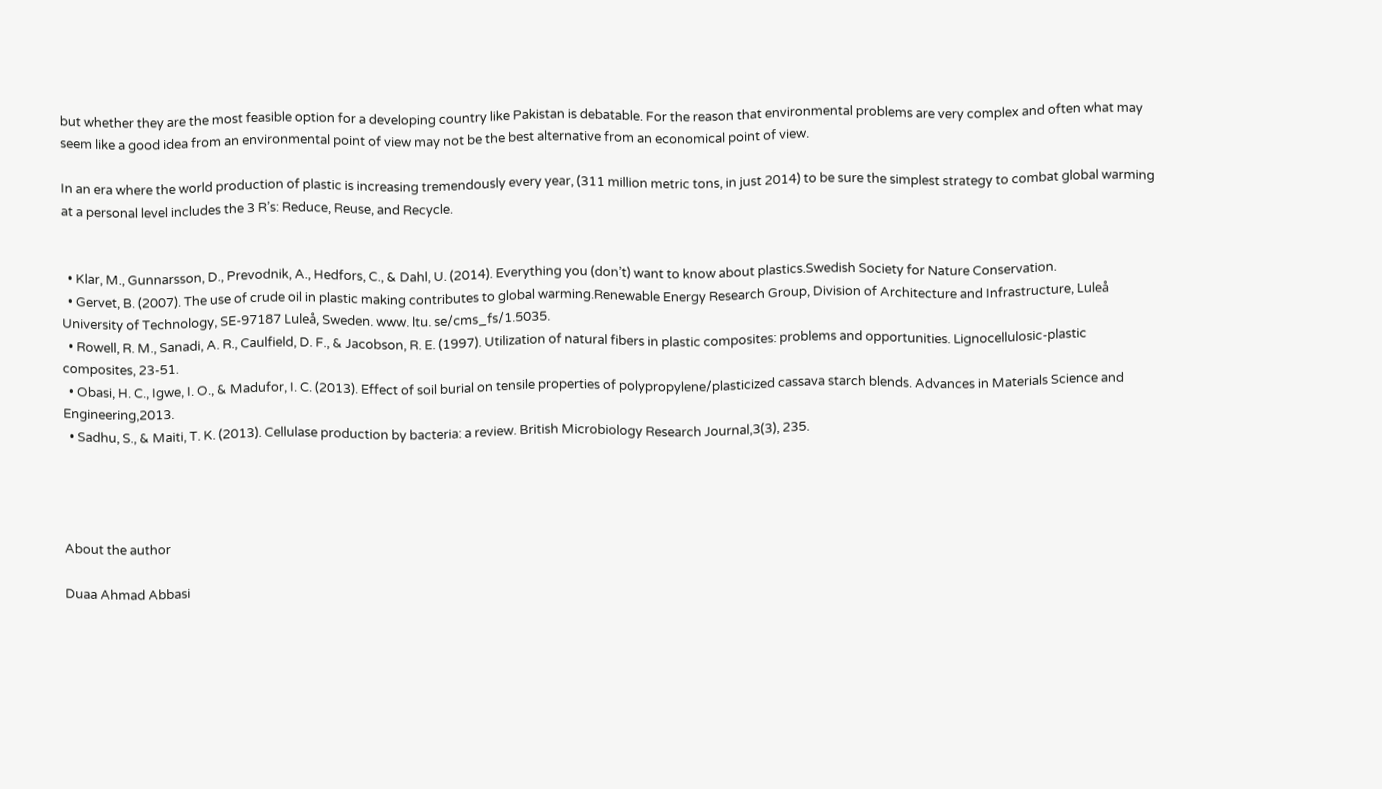but whether they are the most feasible option for a developing country like Pakistan is debatable. For the reason that environmental problems are very complex and often what may seem like a good idea from an environmental point of view may not be the best alternative from an economical point of view.

In an era where the world production of plastic is increasing tremendously every year, (311 million metric tons, in just 2014) to be sure the simplest strategy to combat global warming at a personal level includes the 3 R’s: Reduce, Reuse, and Recycle.


  • Klar, M., Gunnarsson, D., Prevodnik, A., Hedfors, C., & Dahl, U. (2014). Everything you (don’t) want to know about plastics.Swedish Society for Nature Conservation.
  • Gervet, B. (2007). The use of crude oil in plastic making contributes to global warming.Renewable Energy Research Group, Division of Architecture and Infrastructure, Luleå University of Technology, SE-97187 Luleå, Sweden. www. ltu. se/cms_fs/1.5035.
  • Rowell, R. M., Sanadi, A. R., Caulfield, D. F., & Jacobson, R. E. (1997). Utilization of natural fibers in plastic composites: problems and opportunities. Lignocellulosic-plastic composites, 23-51.
  • Obasi, H. C., Igwe, I. O., & Madufor, I. C. (2013). Effect of soil burial on tensile properties of polypropylene/plasticized cassava starch blends. Advances in Materials Science and Engineering,2013.
  • Sadhu, S., & Maiti, T. K. (2013). Cellulase production by bacteria: a review. British Microbiology Research Journal,3(3), 235.




About the author

Duaa Ahmad Abbasi